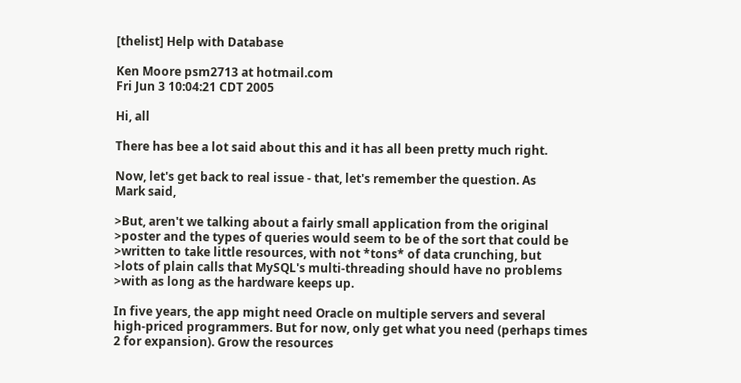[thelist] Help with Database

Ken Moore psm2713 at hotmail.com
Fri Jun 3 10:04:21 CDT 2005

Hi, all

There has bee a lot said about this and it has all been pretty much right.

Now, let's get back to real issue - that, let's remember the question. As
Mark said,

>But, aren't we talking about a fairly small application from the original
>poster and the types of queries would seem to be of the sort that could be
>written to take little resources, with not *tons* of data crunching, but
>lots of plain calls that MySQL's multi-threading should have no problems
>with as long as the hardware keeps up.

In five years, the app might need Oracle on multiple servers and several
high-priced programmers. But for now, only get what you need (perhaps times
2 for expansion). Grow the resources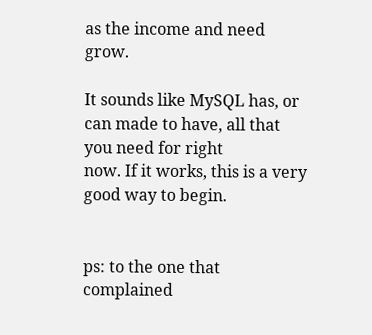as the income and need grow.

It sounds like MySQL has, or can made to have, all that you need for right
now. If it works, this is a very good way to begin.


ps: to the one that complained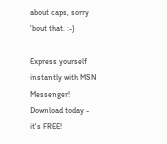about caps, sorry 'bout that. :-)

Express yourself instantly with MSN Messenger! Download today - it's FREE!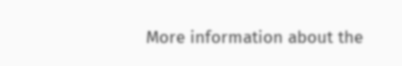More information about the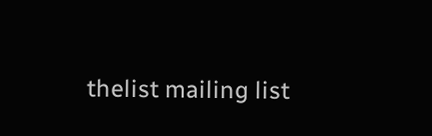thelist mailing list